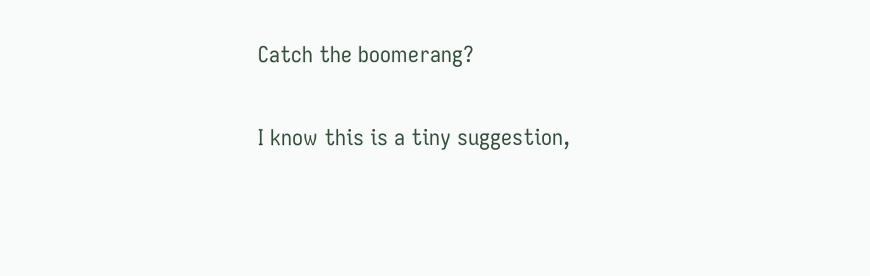Catch the boomerang?

I know this is a tiny suggestion,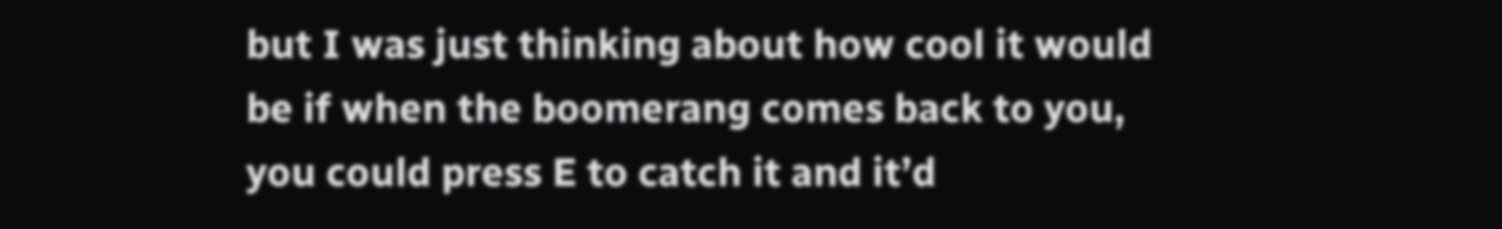but I was just thinking about how cool it would be if when the boomerang comes back to you, you could press E to catch it and it’d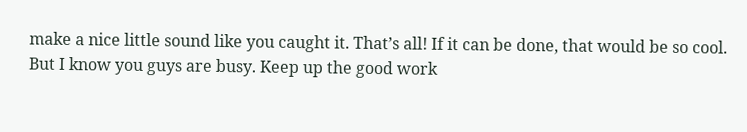make a nice little sound like you caught it. That’s all! If it can be done, that would be so cool. But I know you guys are busy. Keep up the good work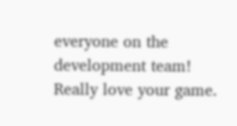everyone on the development team! Really love your game.